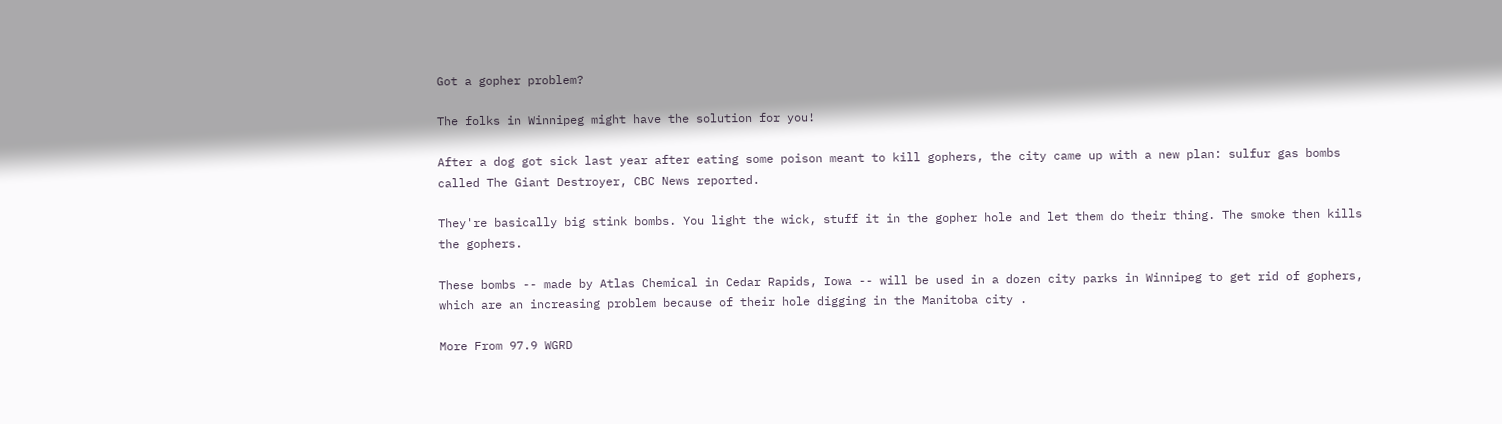Got a gopher problem?

The folks in Winnipeg might have the solution for you!

After a dog got sick last year after eating some poison meant to kill gophers, the city came up with a new plan: sulfur gas bombs called The Giant Destroyer, CBC News reported.

They're basically big stink bombs. You light the wick, stuff it in the gopher hole and let them do their thing. The smoke then kills the gophers.

These bombs -- made by Atlas Chemical in Cedar Rapids, Iowa -- will be used in a dozen city parks in Winnipeg to get rid of gophers, which are an increasing problem because of their hole digging in the Manitoba city .

More From 97.9 WGRD